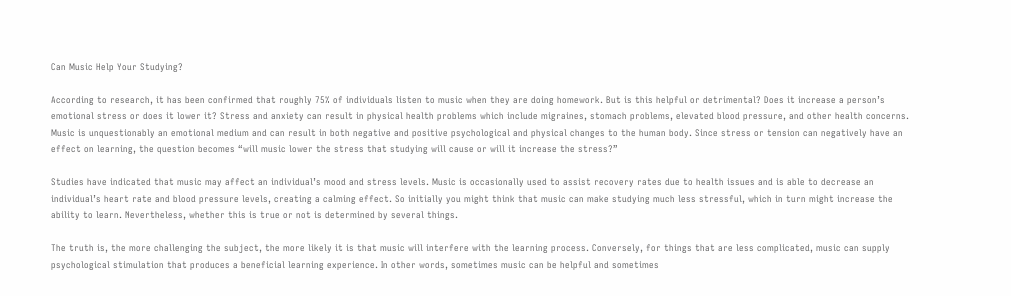Can Music Help Your Studying?

According to research, it has been confirmed that roughly 75% of individuals listen to music when they are doing homework. But is this helpful or detrimental? Does it increase a person’s emotional stress or does it lower it? Stress and anxiety can result in physical health problems which include migraines, stomach problems, elevated blood pressure, and other health concerns. Music is unquestionably an emotional medium and can result in both negative and positive psychological and physical changes to the human body. Since stress or tension can negatively have an effect on learning, the question becomes “will music lower the stress that studying will cause or will it increase the stress?”

Studies have indicated that music may affect an individual’s mood and stress levels. Music is occasionally used to assist recovery rates due to health issues and is able to decrease an individual’s heart rate and blood pressure levels, creating a calming effect. So initially you might think that music can make studying much less stressful, which in turn might increase the ability to learn. Nevertheless, whether this is true or not is determined by several things.

The truth is, the more challenging the subject, the more likely it is that music will interfere with the learning process. Conversely, for things that are less complicated, music can supply psychological stimulation that produces a beneficial learning experience. In other words, sometimes music can be helpful and sometimes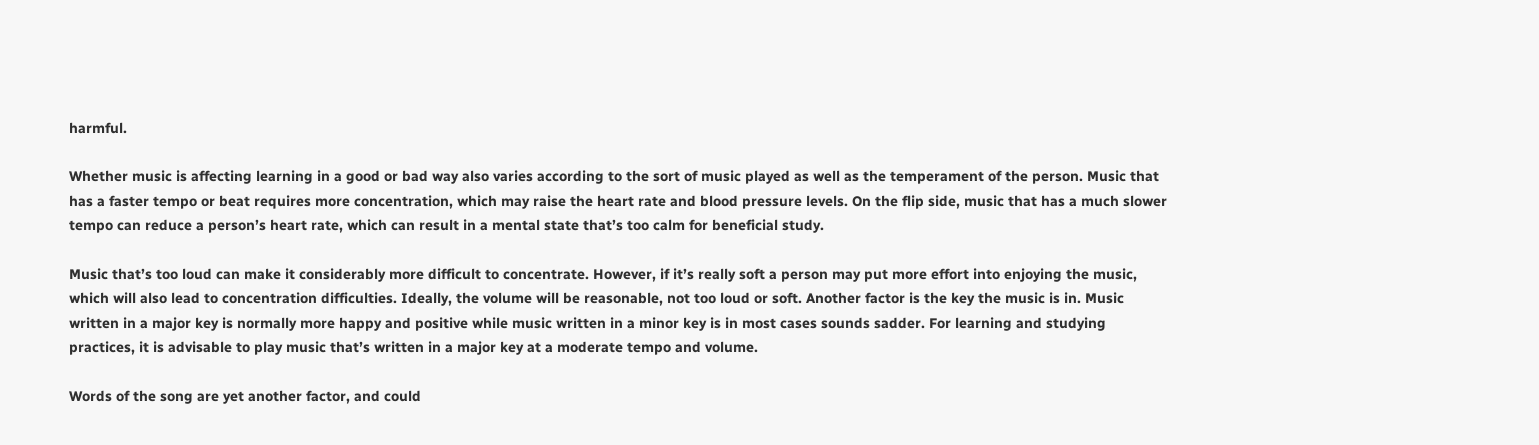harmful.

Whether music is affecting learning in a good or bad way also varies according to the sort of music played as well as the temperament of the person. Music that has a faster tempo or beat requires more concentration, which may raise the heart rate and blood pressure levels. On the flip side, music that has a much slower tempo can reduce a person’s heart rate, which can result in a mental state that’s too calm for beneficial study.

Music that’s too loud can make it considerably more difficult to concentrate. However, if it’s really soft a person may put more effort into enjoying the music, which will also lead to concentration difficulties. Ideally, the volume will be reasonable, not too loud or soft. Another factor is the key the music is in. Music written in a major key is normally more happy and positive while music written in a minor key is in most cases sounds sadder. For learning and studying practices, it is advisable to play music that’s written in a major key at a moderate tempo and volume.

Words of the song are yet another factor, and could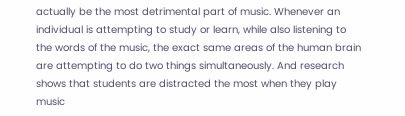actually be the most detrimental part of music. Whenever an individual is attempting to study or learn, while also listening to the words of the music, the exact same areas of the human brain are attempting to do two things simultaneously. And research shows that students are distracted the most when they play music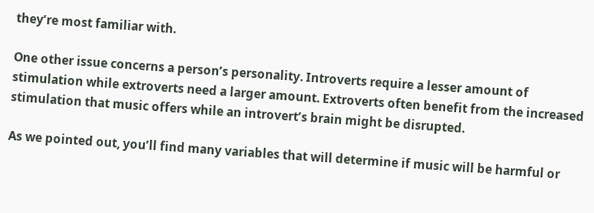they’re most familiar with.

One other issue concerns a person’s personality. Introverts require a lesser amount of stimulation while extroverts need a larger amount. Extroverts often benefit from the increased stimulation that music offers while an introvert’s brain might be disrupted.

As we pointed out, you’ll find many variables that will determine if music will be harmful or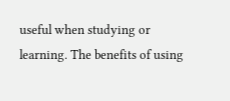useful when studying or learning. The benefits of using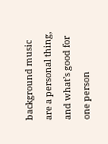background music are a personal thing, and what’s good for one person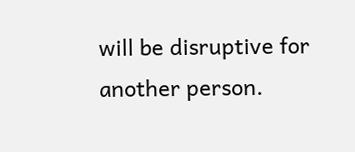will be disruptive for another person.